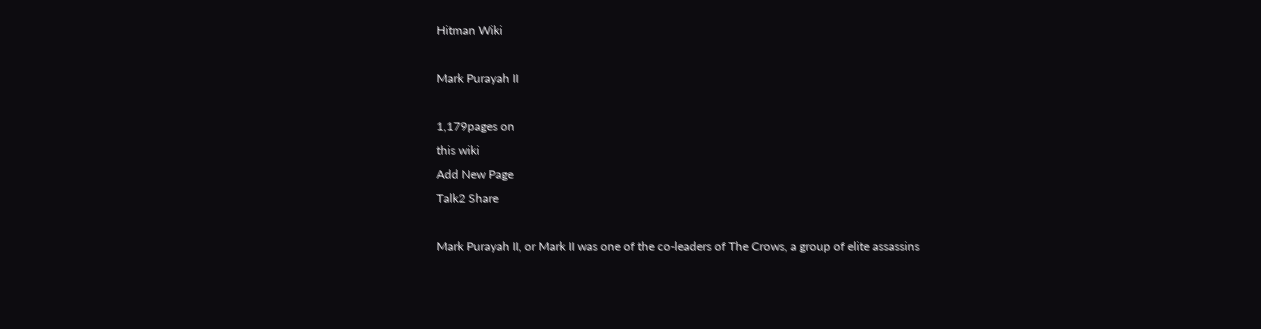Hitman Wiki

Mark Purayah II

1,179pages on
this wiki
Add New Page
Talk2 Share

Mark Purayah II, or Mark II was one of the co-leaders of The Crows, a group of elite assassins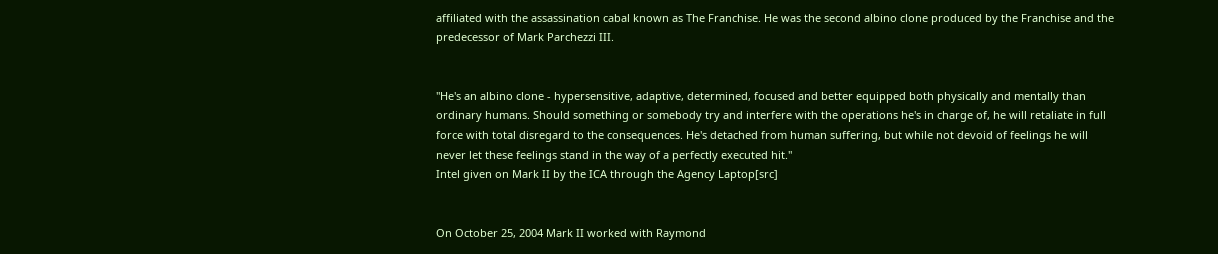affiliated with the assassination cabal known as The Franchise. He was the second albino clone produced by the Franchise and the predecessor of Mark Parchezzi III.


"He's an albino clone - hypersensitive, adaptive, determined, focused and better equipped both physically and mentally than ordinary humans. Should something or somebody try and interfere with the operations he's in charge of, he will retaliate in full force with total disregard to the consequences. He's detached from human suffering, but while not devoid of feelings he will never let these feelings stand in the way of a perfectly executed hit."
Intel given on Mark II by the ICA through the Agency Laptop[src]


On October 25, 2004 Mark II worked with Raymond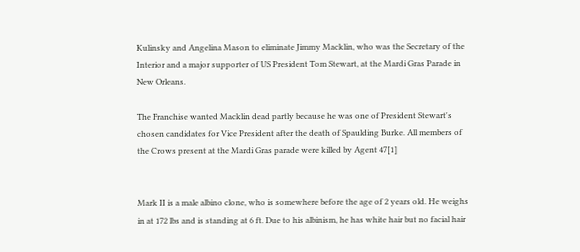Kulinsky and Angelina Mason to eliminate Jimmy Macklin, who was the Secretary of the Interior and a major supporter of US President Tom Stewart, at the Mardi Gras Parade in New Orleans.

The Franchise wanted Macklin dead partly because he was one of President Stewart's chosen candidates for Vice President after the death of Spaulding Burke. All members of the Crows present at the Mardi Gras parade were killed by Agent 47[1]


Mark II is a male albino clone, who is somewhere before the age of 2 years old. He weighs in at 172 lbs and is standing at 6 ft. Due to his albinism, he has white hair but no facial hair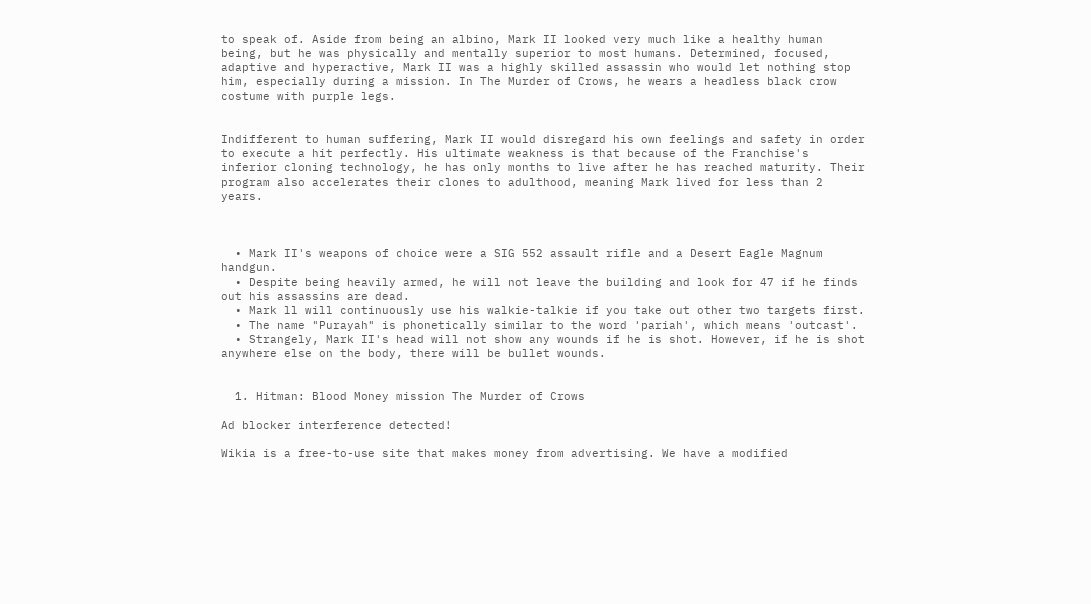to speak of. Aside from being an albino, Mark II looked very much like a healthy human being, but he was physically and mentally superior to most humans. Determined, focused, adaptive and hyperactive, Mark II was a highly skilled assassin who would let nothing stop him, especially during a mission. In The Murder of Crows, he wears a headless black crow costume with purple legs.


Indifferent to human suffering, Mark II would disregard his own feelings and safety in order to execute a hit perfectly. His ultimate weakness is that because of the Franchise's inferior cloning technology, he has only months to live after he has reached maturity. Their program also accelerates their clones to adulthood, meaning Mark lived for less than 2 years.



  • Mark II's weapons of choice were a SIG 552 assault rifle and a Desert Eagle Magnum handgun.
  • Despite being heavily armed, he will not leave the building and look for 47 if he finds out his assassins are dead.
  • Mark ll will continuously use his walkie-talkie if you take out other two targets first.
  • The name "Purayah" is phonetically similar to the word 'pariah', which means 'outcast'.
  • Strangely, Mark II's head will not show any wounds if he is shot. However, if he is shot anywhere else on the body, there will be bullet wounds.


  1. Hitman: Blood Money mission The Murder of Crows

Ad blocker interference detected!

Wikia is a free-to-use site that makes money from advertising. We have a modified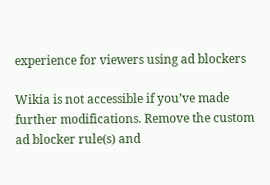experience for viewers using ad blockers

Wikia is not accessible if you’ve made further modifications. Remove the custom ad blocker rule(s) and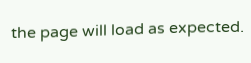the page will load as expected.